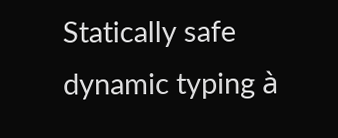Statically safe dynamic typing à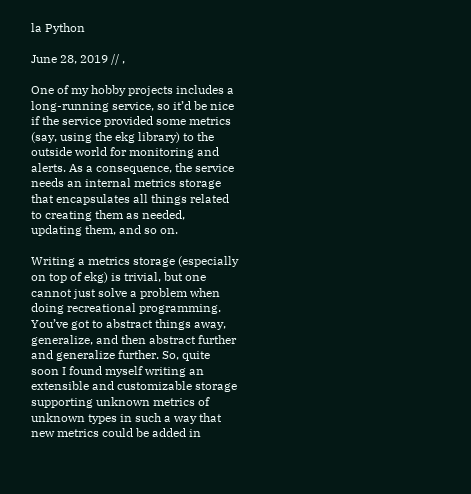la Python

June 28, 2019 // ,

One of my hobby projects includes a long-running service, so it’d be nice if the service provided some metrics (say, using the ekg library) to the outside world for monitoring and alerts. As a consequence, the service needs an internal metrics storage that encapsulates all things related to creating them as needed, updating them, and so on.

Writing a metrics storage (especially on top of ekg) is trivial, but one cannot just solve a problem when doing recreational programming. You’ve got to abstract things away, generalize, and then abstract further and generalize further. So, quite soon I found myself writing an extensible and customizable storage supporting unknown metrics of unknown types in such a way that new metrics could be added in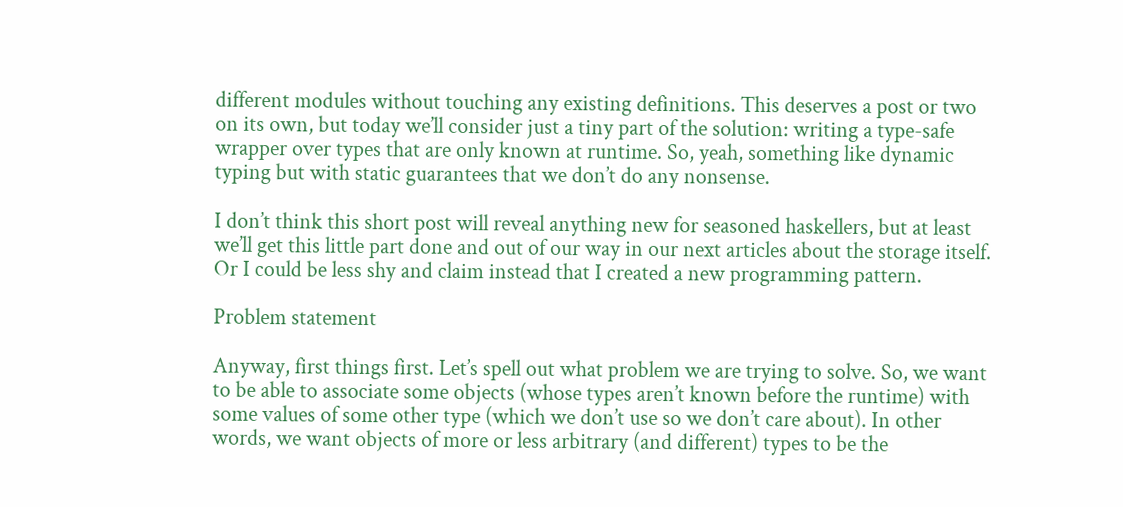different modules without touching any existing definitions. This deserves a post or two on its own, but today we’ll consider just a tiny part of the solution: writing a type-safe wrapper over types that are only known at runtime. So, yeah, something like dynamic typing but with static guarantees that we don’t do any nonsense.

I don’t think this short post will reveal anything new for seasoned haskellers, but at least we’ll get this little part done and out of our way in our next articles about the storage itself. Or I could be less shy and claim instead that I created a new programming pattern.

Problem statement

Anyway, first things first. Let’s spell out what problem we are trying to solve. So, we want to be able to associate some objects (whose types aren’t known before the runtime) with some values of some other type (which we don’t use so we don’t care about). In other words, we want objects of more or less arbitrary (and different) types to be the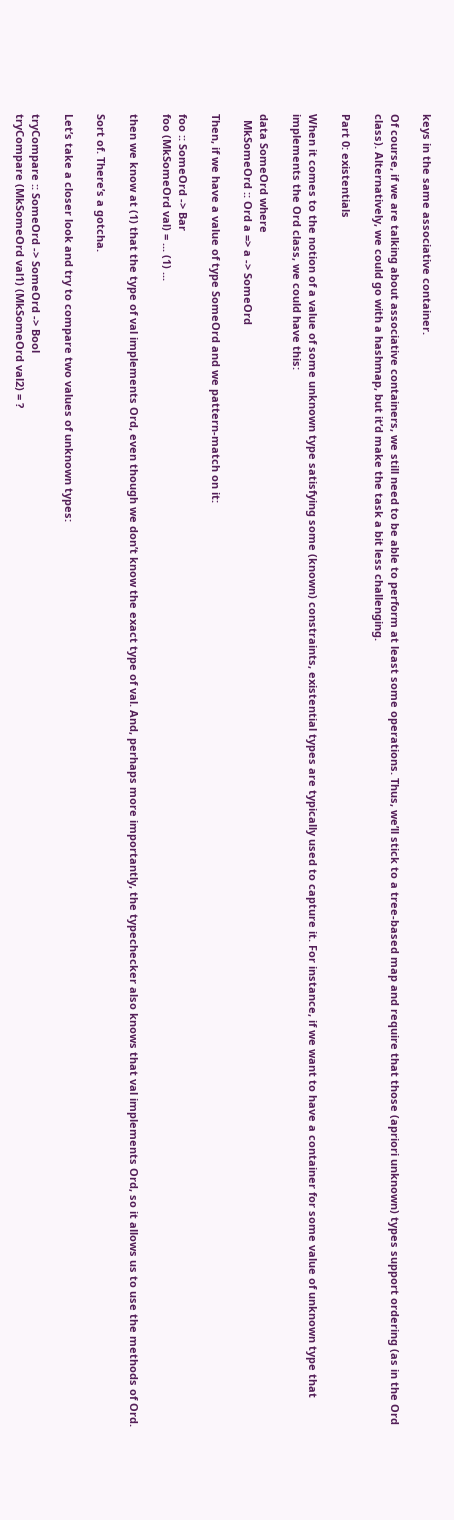keys in the same associative container.

Of course, if we are talking about associative containers, we still need to be able to perform at least some operations. Thus, we’ll stick to a tree-based map and require that those (apriori unknown) types support ordering (as in the Ord class). Alternatively, we could go with a hashmap, but it’d make the task a bit less challenging.

Part 0: existentials

When it comes to the notion of a value of some unknown type satisfying some (known) constraints, existential types are typically used to capture it. For instance, if we want to have a container for some value of unknown type that implements the Ord class, we could have this:

data SomeOrd where
  MkSomeOrd :: Ord a => a -> SomeOrd

Then, if we have a value of type SomeOrd and we pattern-match on it:

foo :: SomeOrd -> Bar
foo (MkSomeOrd val) = ... (1) ...

then we know at (1) that the type of val implements Ord, even though we don’t know the exact type of val. And, perhaps more importantly, the typechecker also knows that val implements Ord, so it allows us to use the methods of Ord.

Sort of. There’s a gotcha.

Let’s take a closer look and try to compare two values of unknown types:

tryCompare :: SomeOrd -> SomeOrd -> Bool
tryCompare (MkSomeOrd val1) (MkSomeOrd val2) = ?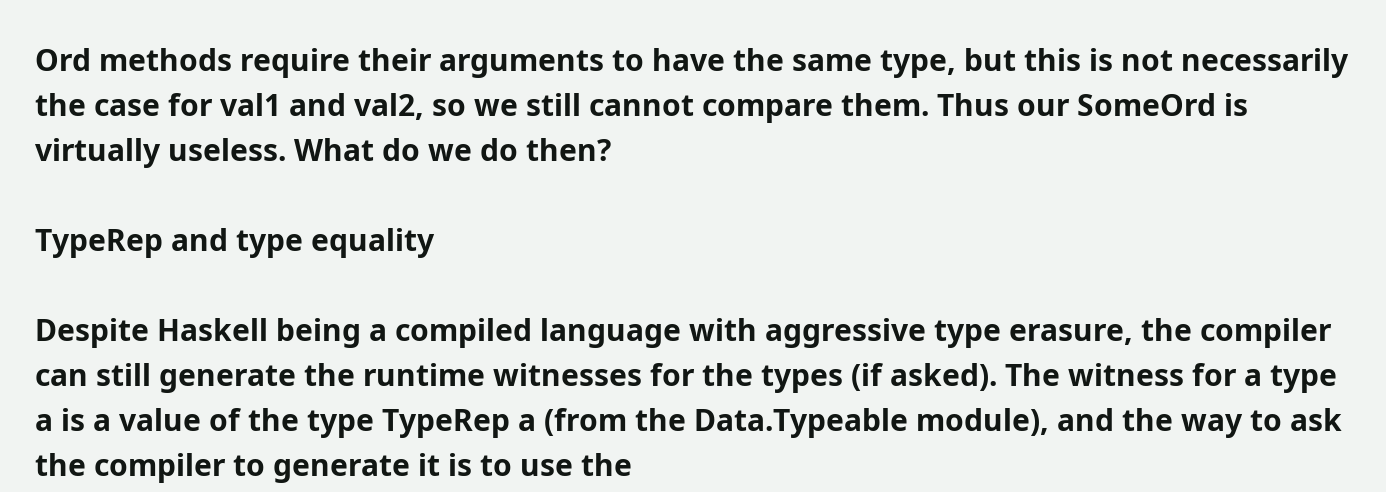Ord methods require their arguments to have the same type, but this is not necessarily the case for val1 and val2, so we still cannot compare them. Thus our SomeOrd is virtually useless. What do we do then?

TypeRep and type equality

Despite Haskell being a compiled language with aggressive type erasure, the compiler can still generate the runtime witnesses for the types (if asked). The witness for a type a is a value of the type TypeRep a (from the Data.Typeable module), and the way to ask the compiler to generate it is to use the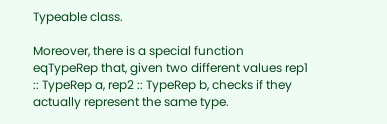Typeable class.

Moreover, there is a special function eqTypeRep that, given two different values rep1 :: TypeRep a, rep2 :: TypeRep b, checks if they actually represent the same type.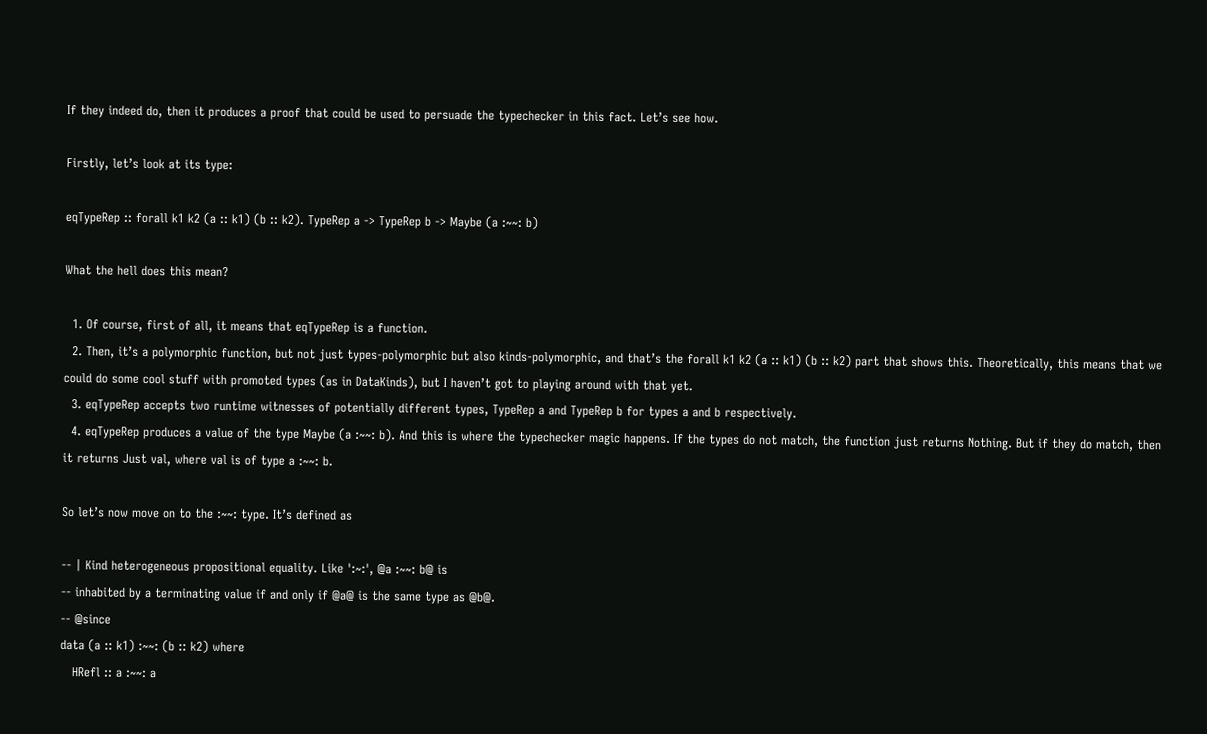If they indeed do, then it produces a proof that could be used to persuade the typechecker in this fact. Let’s see how.

Firstly, let’s look at its type:

eqTypeRep :: forall k1 k2 (a :: k1) (b :: k2). TypeRep a -> TypeRep b -> Maybe (a :~~: b)

What the hell does this mean?

  1. Of course, first of all, it means that eqTypeRep is a function.
  2. Then, it’s a polymorphic function, but not just types-polymorphic but also kinds-polymorphic, and that’s the forall k1 k2 (a :: k1) (b :: k2) part that shows this. Theoretically, this means that we could do some cool stuff with promoted types (as in DataKinds), but I haven’t got to playing around with that yet.
  3. eqTypeRep accepts two runtime witnesses of potentially different types, TypeRep a and TypeRep b for types a and b respectively.
  4. eqTypeRep produces a value of the type Maybe (a :~~: b). And this is where the typechecker magic happens. If the types do not match, the function just returns Nothing. But if they do match, then it returns Just val, where val is of type a :~~: b.

So let’s now move on to the :~~: type. It’s defined as

-- | Kind heterogeneous propositional equality. Like ':~:', @a :~~: b@ is
-- inhabited by a terminating value if and only if @a@ is the same type as @b@.
-- @since
data (a :: k1) :~~: (b :: k2) where
   HRefl :: a :~~: a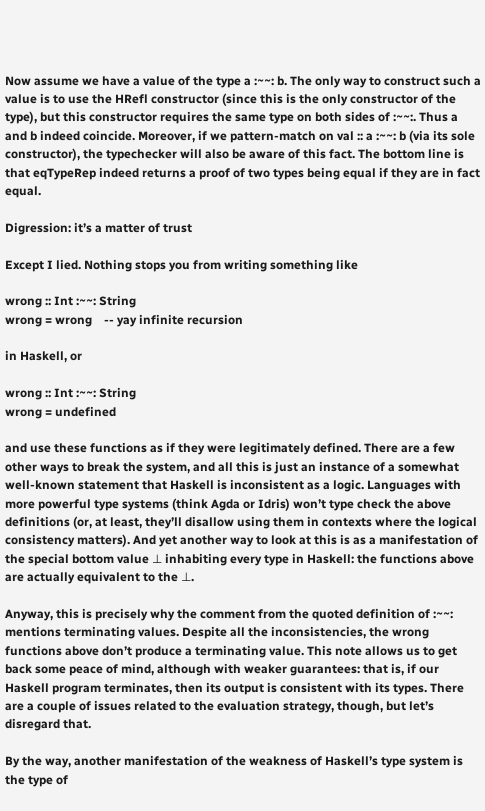Now assume we have a value of the type a :~~: b. The only way to construct such a value is to use the HRefl constructor (since this is the only constructor of the type), but this constructor requires the same type on both sides of :~~:. Thus a and b indeed coincide. Moreover, if we pattern-match on val :: a :~~: b (via its sole constructor), the typechecker will also be aware of this fact. The bottom line is that eqTypeRep indeed returns a proof of two types being equal if they are in fact equal.

Digression: it’s a matter of trust

Except I lied. Nothing stops you from writing something like

wrong :: Int :~~: String
wrong = wrong    -- yay infinite recursion

in Haskell, or

wrong :: Int :~~: String
wrong = undefined

and use these functions as if they were legitimately defined. There are a few other ways to break the system, and all this is just an instance of a somewhat well-known statement that Haskell is inconsistent as a logic. Languages with more powerful type systems (think Agda or Idris) won’t type check the above definitions (or, at least, they’ll disallow using them in contexts where the logical consistency matters). And yet another way to look at this is as a manifestation of the special bottom value ⊥ inhabiting every type in Haskell: the functions above are actually equivalent to the ⊥.

Anyway, this is precisely why the comment from the quoted definition of :~~: mentions terminating values. Despite all the inconsistencies, the wrong functions above don’t produce a terminating value. This note allows us to get back some peace of mind, although with weaker guarantees: that is, if our Haskell program terminates, then its output is consistent with its types. There are a couple of issues related to the evaluation strategy, though, but let’s disregard that.

By the way, another manifestation of the weakness of Haskell’s type system is the type of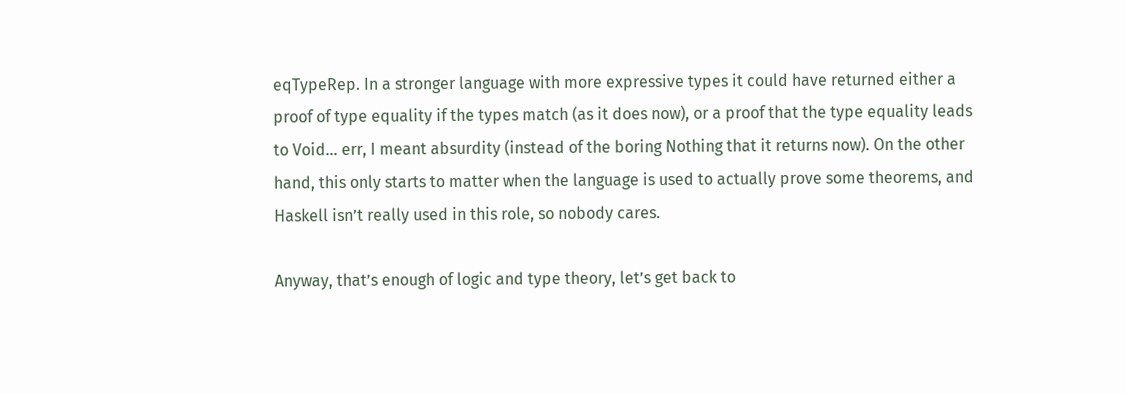eqTypeRep. In a stronger language with more expressive types it could have returned either a proof of type equality if the types match (as it does now), or a proof that the type equality leads to Void… err, I meant absurdity (instead of the boring Nothing that it returns now). On the other hand, this only starts to matter when the language is used to actually prove some theorems, and Haskell isn’t really used in this role, so nobody cares.

Anyway, that’s enough of logic and type theory, let’s get back to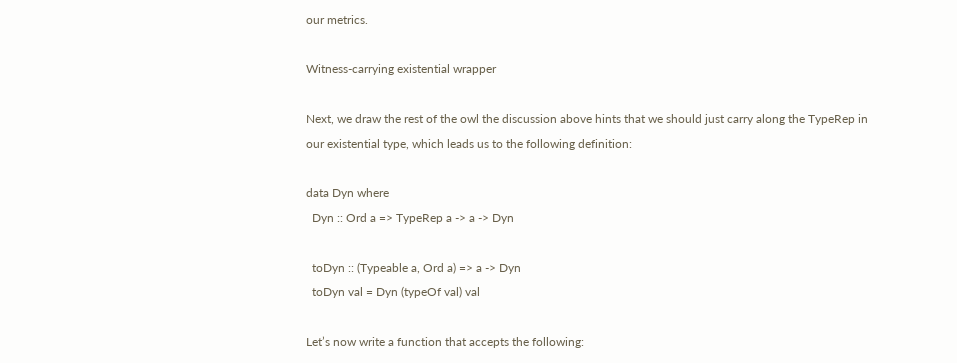our metrics.

Witness-carrying existential wrapper

Next, we draw the rest of the owl the discussion above hints that we should just carry along the TypeRep in our existential type, which leads us to the following definition:

data Dyn where
  Dyn :: Ord a => TypeRep a -> a -> Dyn

  toDyn :: (Typeable a, Ord a) => a -> Dyn
  toDyn val = Dyn (typeOf val) val

Let’s now write a function that accepts the following: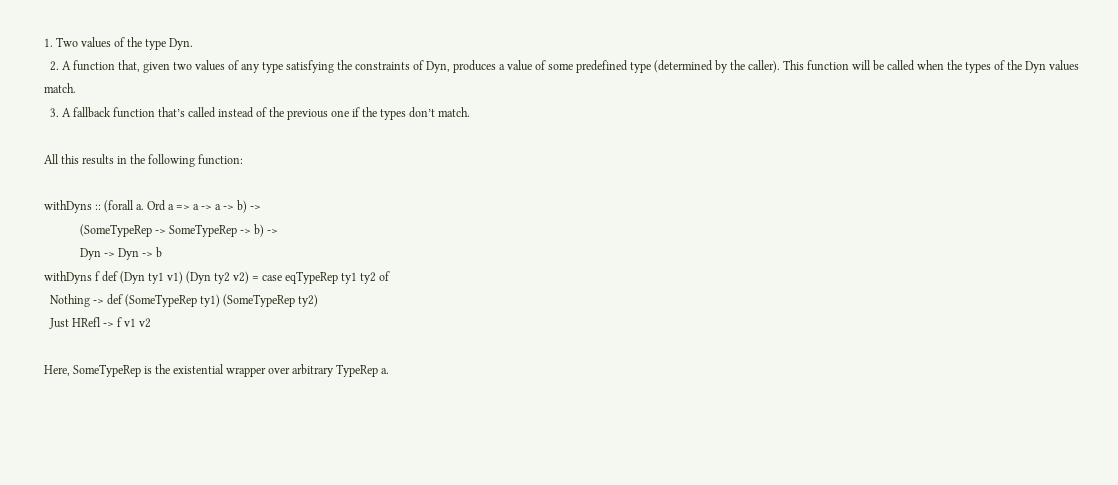1. Two values of the type Dyn.
  2. A function that, given two values of any type satisfying the constraints of Dyn, produces a value of some predefined type (determined by the caller). This function will be called when the types of the Dyn values match.
  3. A fallback function that’s called instead of the previous one if the types don’t match.

All this results in the following function:

withDyns :: (forall a. Ord a => a -> a -> b) ->
            (SomeTypeRep -> SomeTypeRep -> b) ->
            Dyn -> Dyn -> b
withDyns f def (Dyn ty1 v1) (Dyn ty2 v2) = case eqTypeRep ty1 ty2 of
  Nothing -> def (SomeTypeRep ty1) (SomeTypeRep ty2)
  Just HRefl -> f v1 v2

Here, SomeTypeRep is the existential wrapper over arbitrary TypeRep a.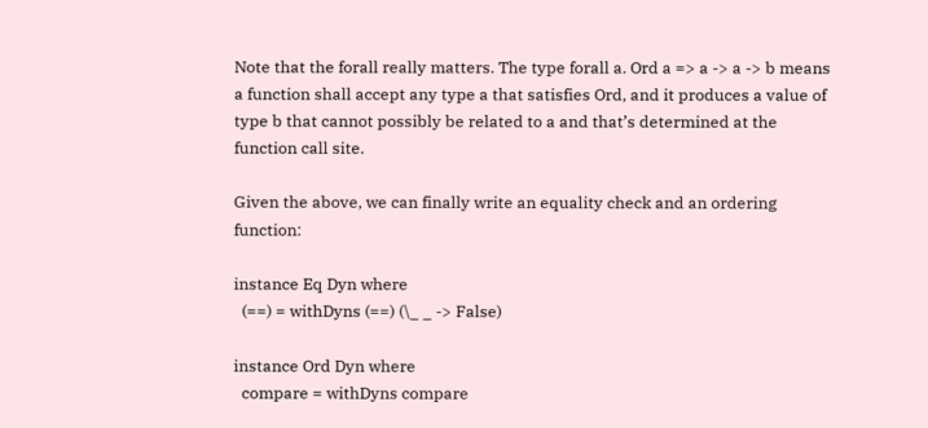Note that the forall really matters. The type forall a. Ord a => a -> a -> b means a function shall accept any type a that satisfies Ord, and it produces a value of type b that cannot possibly be related to a and that’s determined at the function call site.

Given the above, we can finally write an equality check and an ordering function:

instance Eq Dyn where
  (==) = withDyns (==) (\_ _ -> False)

instance Ord Dyn where
  compare = withDyns compare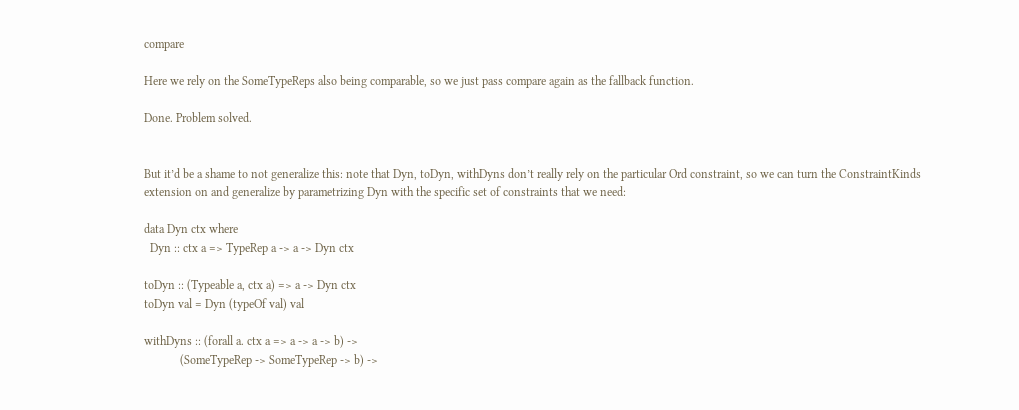compare

Here we rely on the SomeTypeReps also being comparable, so we just pass compare again as the fallback function.

Done. Problem solved.


But it’d be a shame to not generalize this: note that Dyn, toDyn, withDyns don’t really rely on the particular Ord constraint, so we can turn the ConstraintKinds extension on and generalize by parametrizing Dyn with the specific set of constraints that we need:

data Dyn ctx where
  Dyn :: ctx a => TypeRep a -> a -> Dyn ctx

toDyn :: (Typeable a, ctx a) => a -> Dyn ctx
toDyn val = Dyn (typeOf val) val

withDyns :: (forall a. ctx a => a -> a -> b) ->
            (SomeTypeRep -> SomeTypeRep -> b) ->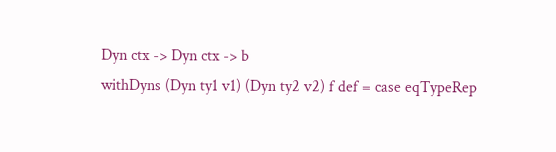Dyn ctx -> Dyn ctx -> b
withDyns (Dyn ty1 v1) (Dyn ty2 v2) f def = case eqTypeRep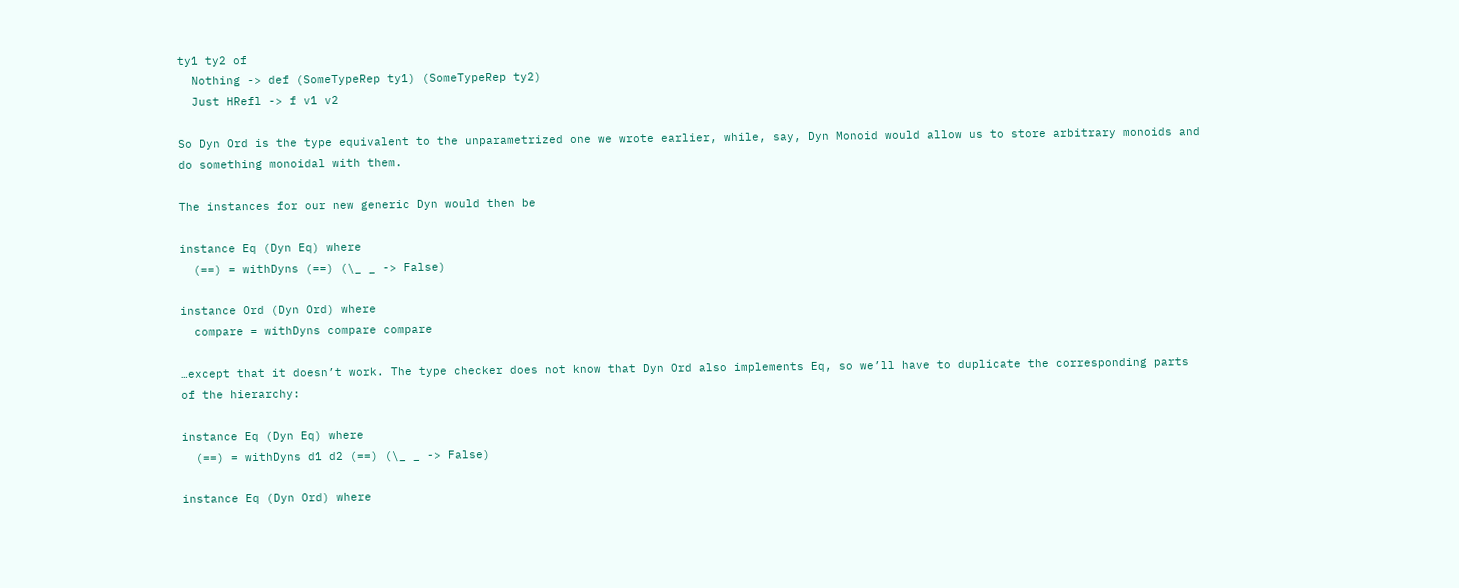ty1 ty2 of
  Nothing -> def (SomeTypeRep ty1) (SomeTypeRep ty2)
  Just HRefl -> f v1 v2

So Dyn Ord is the type equivalent to the unparametrized one we wrote earlier, while, say, Dyn Monoid would allow us to store arbitrary monoids and do something monoidal with them.

The instances for our new generic Dyn would then be

instance Eq (Dyn Eq) where
  (==) = withDyns (==) (\_ _ -> False)

instance Ord (Dyn Ord) where
  compare = withDyns compare compare

…except that it doesn’t work. The type checker does not know that Dyn Ord also implements Eq, so we’ll have to duplicate the corresponding parts of the hierarchy:

instance Eq (Dyn Eq) where
  (==) = withDyns d1 d2 (==) (\_ _ -> False)

instance Eq (Dyn Ord) where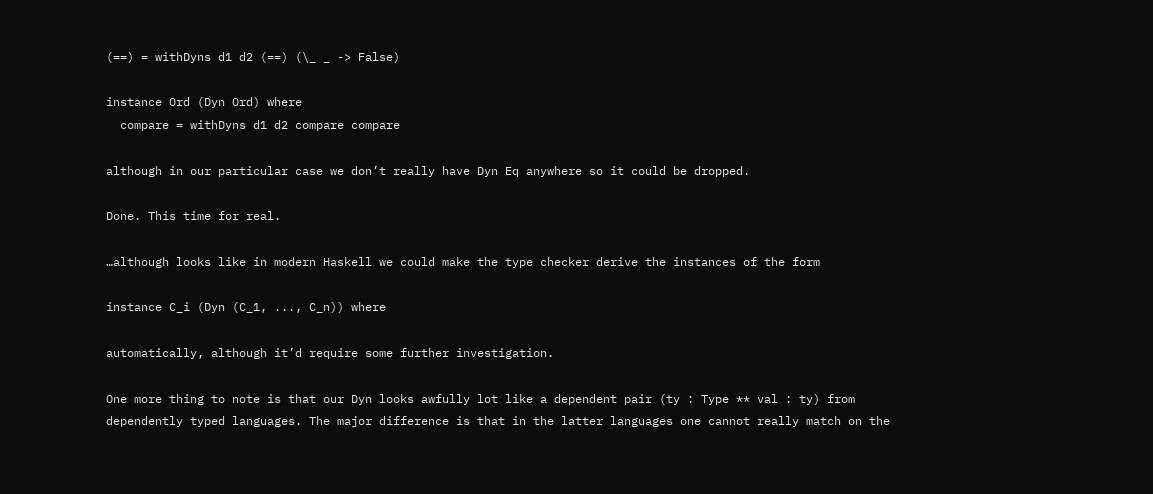(==) = withDyns d1 d2 (==) (\_ _ -> False)

instance Ord (Dyn Ord) where
  compare = withDyns d1 d2 compare compare

although in our particular case we don’t really have Dyn Eq anywhere so it could be dropped.

Done. This time for real.

…although looks like in modern Haskell we could make the type checker derive the instances of the form

instance C_i (Dyn (C_1, ..., C_n)) where

automatically, although it’d require some further investigation.

One more thing to note is that our Dyn looks awfully lot like a dependent pair (ty : Type ** val : ty) from dependently typed languages. The major difference is that in the latter languages one cannot really match on the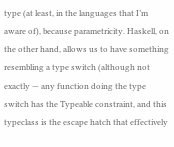type (at least, in the languages that I’m aware of), because parametricity. Haskell, on the other hand, allows us to have something resembling a type switch (although not exactly — any function doing the type switch has the Typeable constraint, and this typeclass is the escape hatch that effectively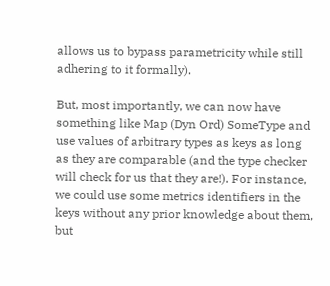allows us to bypass parametricity while still adhering to it formally).

But, most importantly, we can now have something like Map (Dyn Ord) SomeType and use values of arbitrary types as keys as long as they are comparable (and the type checker will check for us that they are!). For instance, we could use some metrics identifiers in the keys without any prior knowledge about them, but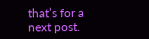that’s for a next post.